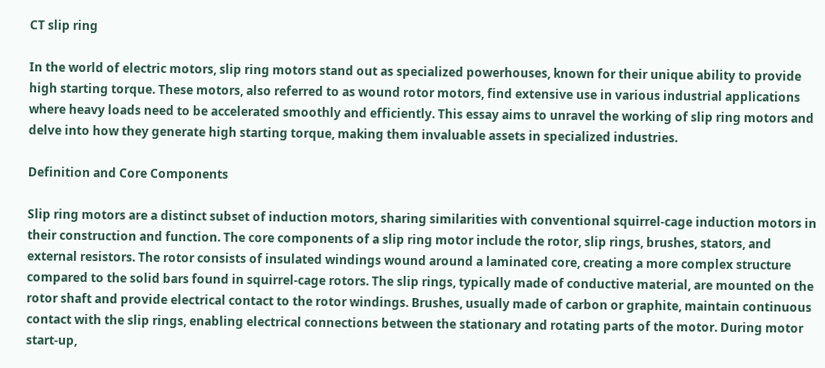CT slip ring

In the world of electric motors, slip ring motors stand out as specialized powerhouses, known for their unique ability to provide high starting torque. These motors, also referred to as wound rotor motors, find extensive use in various industrial applications where heavy loads need to be accelerated smoothly and efficiently. This essay aims to unravel the working of slip ring motors and delve into how they generate high starting torque, making them invaluable assets in specialized industries.

Definition and Core Components

Slip ring motors are a distinct subset of induction motors, sharing similarities with conventional squirrel-cage induction motors in their construction and function. The core components of a slip ring motor include the rotor, slip rings, brushes, stators, and external resistors. The rotor consists of insulated windings wound around a laminated core, creating a more complex structure compared to the solid bars found in squirrel-cage rotors. The slip rings, typically made of conductive material, are mounted on the rotor shaft and provide electrical contact to the rotor windings. Brushes, usually made of carbon or graphite, maintain continuous contact with the slip rings, enabling electrical connections between the stationary and rotating parts of the motor. During motor start-up,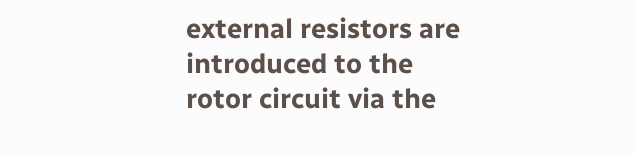external resistors are introduced to the rotor circuit via the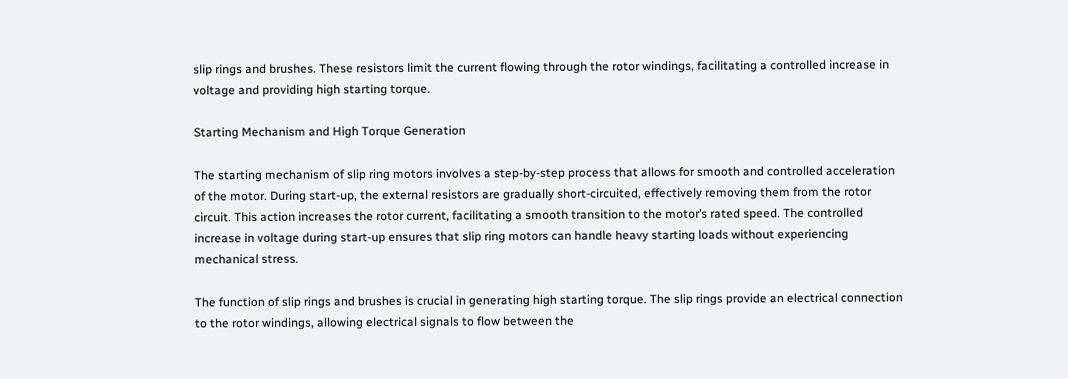slip rings and brushes. These resistors limit the current flowing through the rotor windings, facilitating a controlled increase in voltage and providing high starting torque.

Starting Mechanism and High Torque Generation

The starting mechanism of slip ring motors involves a step-by-step process that allows for smooth and controlled acceleration of the motor. During start-up, the external resistors are gradually short-circuited, effectively removing them from the rotor circuit. This action increases the rotor current, facilitating a smooth transition to the motor’s rated speed. The controlled increase in voltage during start-up ensures that slip ring motors can handle heavy starting loads without experiencing mechanical stress.

The function of slip rings and brushes is crucial in generating high starting torque. The slip rings provide an electrical connection to the rotor windings, allowing electrical signals to flow between the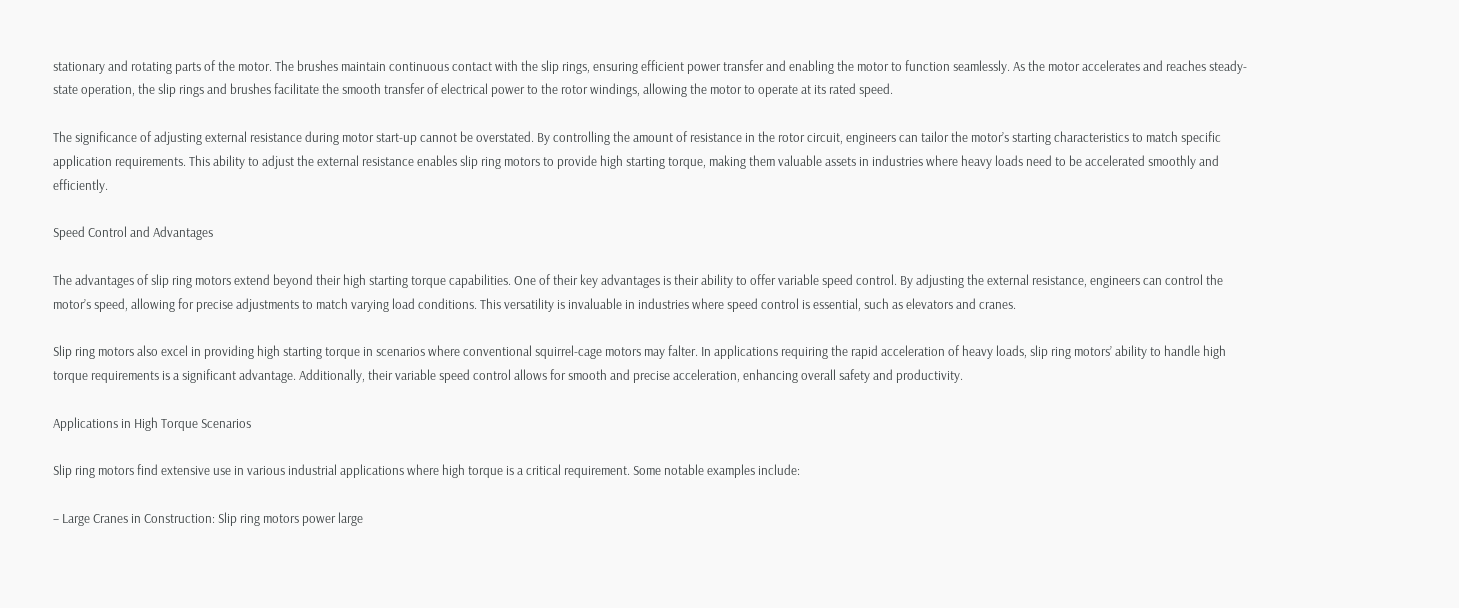stationary and rotating parts of the motor. The brushes maintain continuous contact with the slip rings, ensuring efficient power transfer and enabling the motor to function seamlessly. As the motor accelerates and reaches steady-state operation, the slip rings and brushes facilitate the smooth transfer of electrical power to the rotor windings, allowing the motor to operate at its rated speed.

The significance of adjusting external resistance during motor start-up cannot be overstated. By controlling the amount of resistance in the rotor circuit, engineers can tailor the motor’s starting characteristics to match specific application requirements. This ability to adjust the external resistance enables slip ring motors to provide high starting torque, making them valuable assets in industries where heavy loads need to be accelerated smoothly and efficiently.

Speed Control and Advantages

The advantages of slip ring motors extend beyond their high starting torque capabilities. One of their key advantages is their ability to offer variable speed control. By adjusting the external resistance, engineers can control the motor’s speed, allowing for precise adjustments to match varying load conditions. This versatility is invaluable in industries where speed control is essential, such as elevators and cranes.

Slip ring motors also excel in providing high starting torque in scenarios where conventional squirrel-cage motors may falter. In applications requiring the rapid acceleration of heavy loads, slip ring motors’ ability to handle high torque requirements is a significant advantage. Additionally, their variable speed control allows for smooth and precise acceleration, enhancing overall safety and productivity.

Applications in High Torque Scenarios

Slip ring motors find extensive use in various industrial applications where high torque is a critical requirement. Some notable examples include:

– Large Cranes in Construction: Slip ring motors power large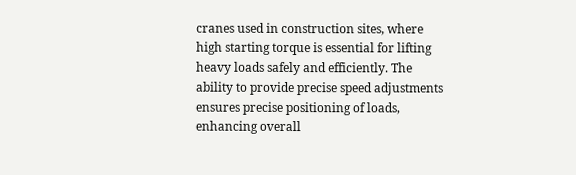cranes used in construction sites, where high starting torque is essential for lifting heavy loads safely and efficiently. The ability to provide precise speed adjustments ensures precise positioning of loads, enhancing overall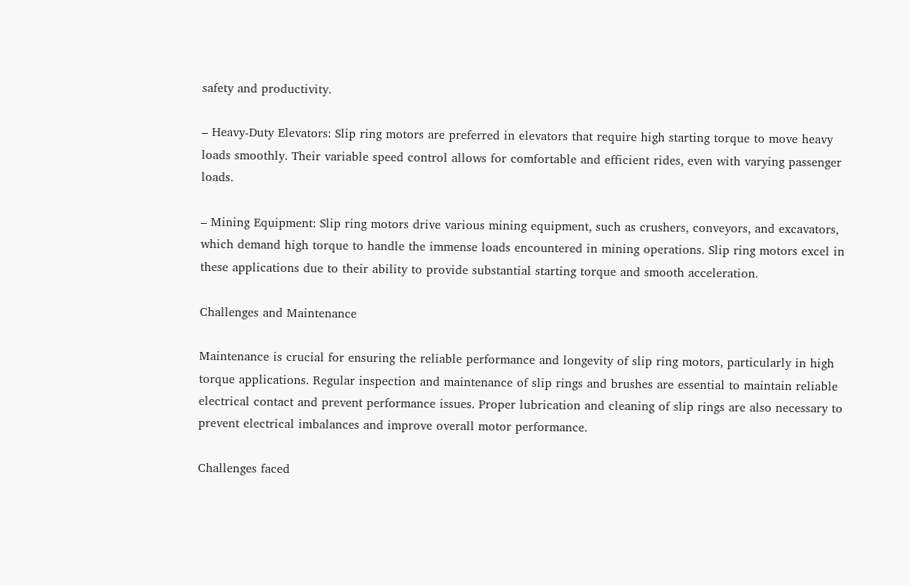safety and productivity.

– Heavy-Duty Elevators: Slip ring motors are preferred in elevators that require high starting torque to move heavy loads smoothly. Their variable speed control allows for comfortable and efficient rides, even with varying passenger loads.

– Mining Equipment: Slip ring motors drive various mining equipment, such as crushers, conveyors, and excavators, which demand high torque to handle the immense loads encountered in mining operations. Slip ring motors excel in these applications due to their ability to provide substantial starting torque and smooth acceleration.

Challenges and Maintenance

Maintenance is crucial for ensuring the reliable performance and longevity of slip ring motors, particularly in high torque applications. Regular inspection and maintenance of slip rings and brushes are essential to maintain reliable electrical contact and prevent performance issues. Proper lubrication and cleaning of slip rings are also necessary to prevent electrical imbalances and improve overall motor performance.

Challenges faced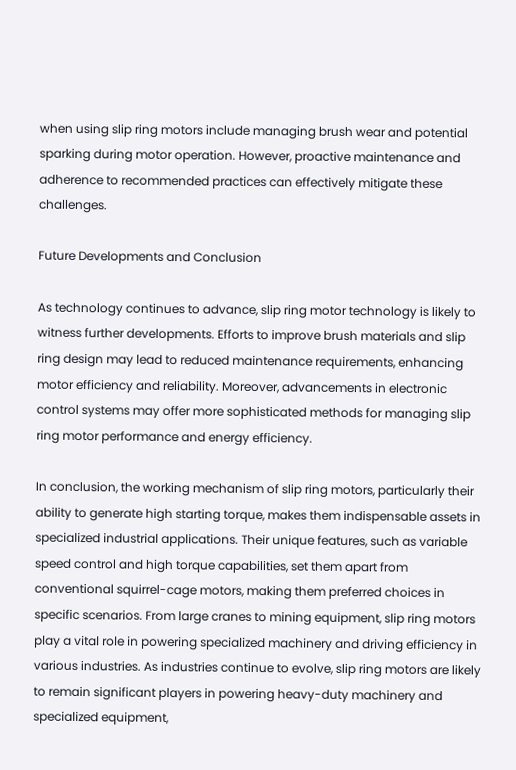when using slip ring motors include managing brush wear and potential sparking during motor operation. However, proactive maintenance and adherence to recommended practices can effectively mitigate these challenges.

Future Developments and Conclusion

As technology continues to advance, slip ring motor technology is likely to witness further developments. Efforts to improve brush materials and slip ring design may lead to reduced maintenance requirements, enhancing motor efficiency and reliability. Moreover, advancements in electronic control systems may offer more sophisticated methods for managing slip ring motor performance and energy efficiency.

In conclusion, the working mechanism of slip ring motors, particularly their ability to generate high starting torque, makes them indispensable assets in specialized industrial applications. Their unique features, such as variable speed control and high torque capabilities, set them apart from conventional squirrel-cage motors, making them preferred choices in specific scenarios. From large cranes to mining equipment, slip ring motors play a vital role in powering specialized machinery and driving efficiency in various industries. As industries continue to evolve, slip ring motors are likely to remain significant players in powering heavy-duty machinery and specialized equipment,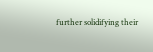further solidifying their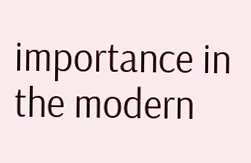importance in the modern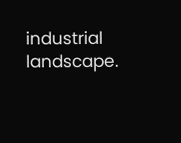industrial landscape.